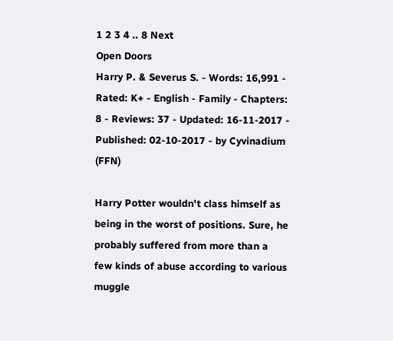1 2 3 4 .. 8 Next
Open Doors
Harry P. & Severus S. - Words: 16,991 - Rated: K+ - English - Family - Chapters: 8 - Reviews: 37 - Updated: 16-11-2017 - Published: 02-10-2017 - by Cyvinadium (FFN)

Harry Potter wouldn't class himself as being in the worst of positions. Sure, he probably suffered from more than a few kinds of abuse according to various muggle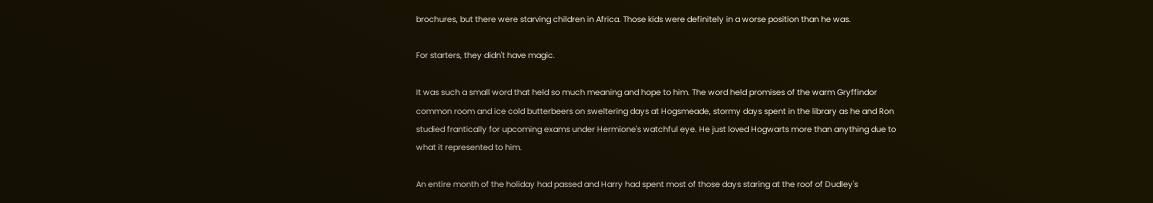brochures, but there were starving children in Africa. Those kids were definitely in a worse position than he was.

For starters, they didn't have magic.

It was such a small word that held so much meaning and hope to him. The word held promises of the warm Gryffindor common room and ice cold butterbeers on sweltering days at Hogsmeade, stormy days spent in the library as he and Ron studied frantically for upcoming exams under Hermione's watchful eye. He just loved Hogwarts more than anything due to what it represented to him.

An entire month of the holiday had passed and Harry had spent most of those days staring at the roof of Dudley's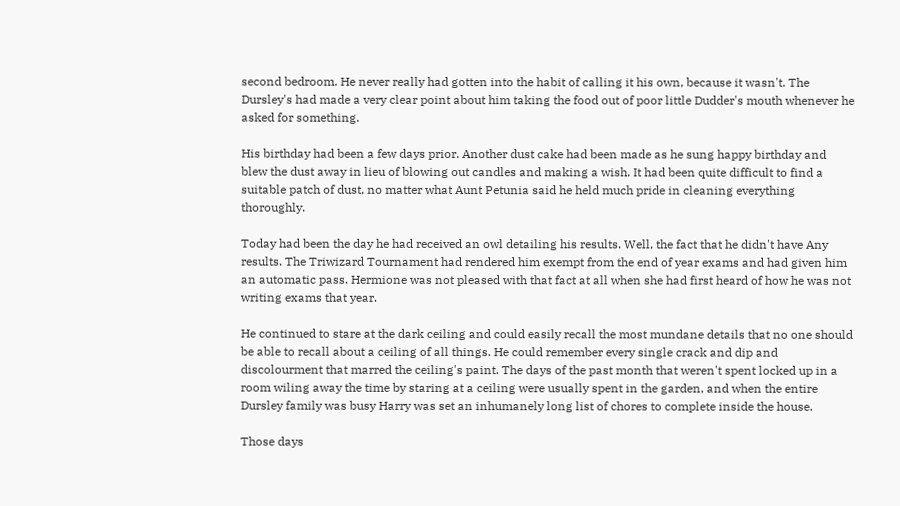second bedroom. He never really had gotten into the habit of calling it his own, because it wasn't. The Dursley's had made a very clear point about him taking the food out of poor little Dudder's mouth whenever he asked for something.

His birthday had been a few days prior. Another dust cake had been made as he sung happy birthday and blew the dust away in lieu of blowing out candles and making a wish. It had been quite difficult to find a suitable patch of dust, no matter what Aunt Petunia said he held much pride in cleaning everything thoroughly.

Today had been the day he had received an owl detailing his results. Well, the fact that he didn't have Any results. The Triwizard Tournament had rendered him exempt from the end of year exams and had given him an automatic pass. Hermione was not pleased with that fact at all when she had first heard of how he was not writing exams that year.

He continued to stare at the dark ceiling and could easily recall the most mundane details that no one should be able to recall about a ceiling of all things. He could remember every single crack and dip and discolourment that marred the ceiling's paint. The days of the past month that weren't spent locked up in a room wiling away the time by staring at a ceiling were usually spent in the garden, and when the entire Dursley family was busy Harry was set an inhumanely long list of chores to complete inside the house.

Those days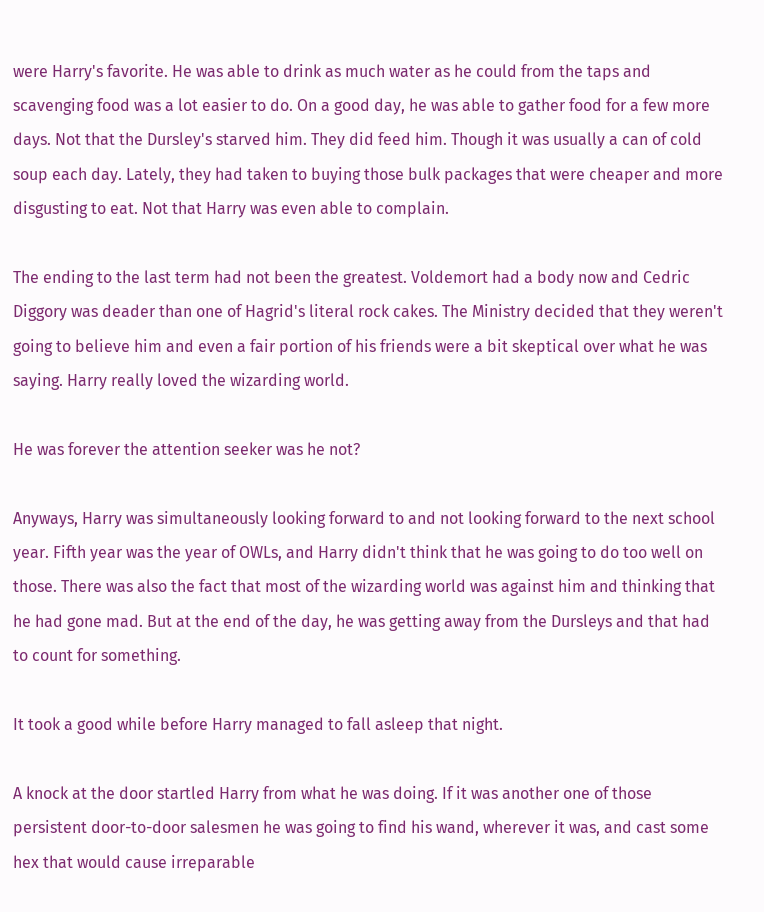were Harry's favorite. He was able to drink as much water as he could from the taps and scavenging food was a lot easier to do. On a good day, he was able to gather food for a few more days. Not that the Dursley's starved him. They did feed him. Though it was usually a can of cold soup each day. Lately, they had taken to buying those bulk packages that were cheaper and more disgusting to eat. Not that Harry was even able to complain.

The ending to the last term had not been the greatest. Voldemort had a body now and Cedric Diggory was deader than one of Hagrid's literal rock cakes. The Ministry decided that they weren't going to believe him and even a fair portion of his friends were a bit skeptical over what he was saying. Harry really loved the wizarding world.

He was forever the attention seeker was he not?

Anyways, Harry was simultaneously looking forward to and not looking forward to the next school year. Fifth year was the year of OWLs, and Harry didn't think that he was going to do too well on those. There was also the fact that most of the wizarding world was against him and thinking that he had gone mad. But at the end of the day, he was getting away from the Dursleys and that had to count for something.

It took a good while before Harry managed to fall asleep that night.

A knock at the door startled Harry from what he was doing. If it was another one of those persistent door-to-door salesmen he was going to find his wand, wherever it was, and cast some hex that would cause irreparable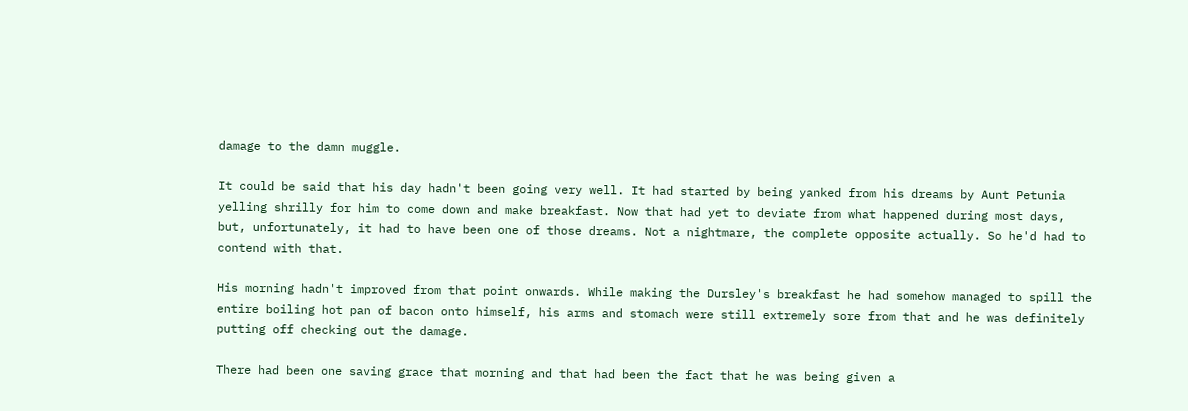damage to the damn muggle.

It could be said that his day hadn't been going very well. It had started by being yanked from his dreams by Aunt Petunia yelling shrilly for him to come down and make breakfast. Now that had yet to deviate from what happened during most days, but, unfortunately, it had to have been one of those dreams. Not a nightmare, the complete opposite actually. So he'd had to contend with that.

His morning hadn't improved from that point onwards. While making the Dursley's breakfast he had somehow managed to spill the entire boiling hot pan of bacon onto himself, his arms and stomach were still extremely sore from that and he was definitely putting off checking out the damage.

There had been one saving grace that morning and that had been the fact that he was being given a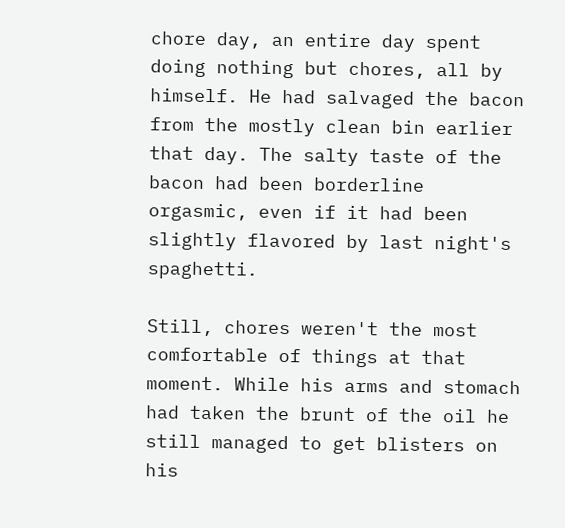chore day, an entire day spent doing nothing but chores, all by himself. He had salvaged the bacon from the mostly clean bin earlier that day. The salty taste of the bacon had been borderline orgasmic, even if it had been slightly flavored by last night's spaghetti.

Still, chores weren't the most comfortable of things at that moment. While his arms and stomach had taken the brunt of the oil he still managed to get blisters on his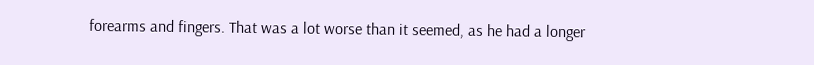forearms and fingers. That was a lot worse than it seemed, as he had a longer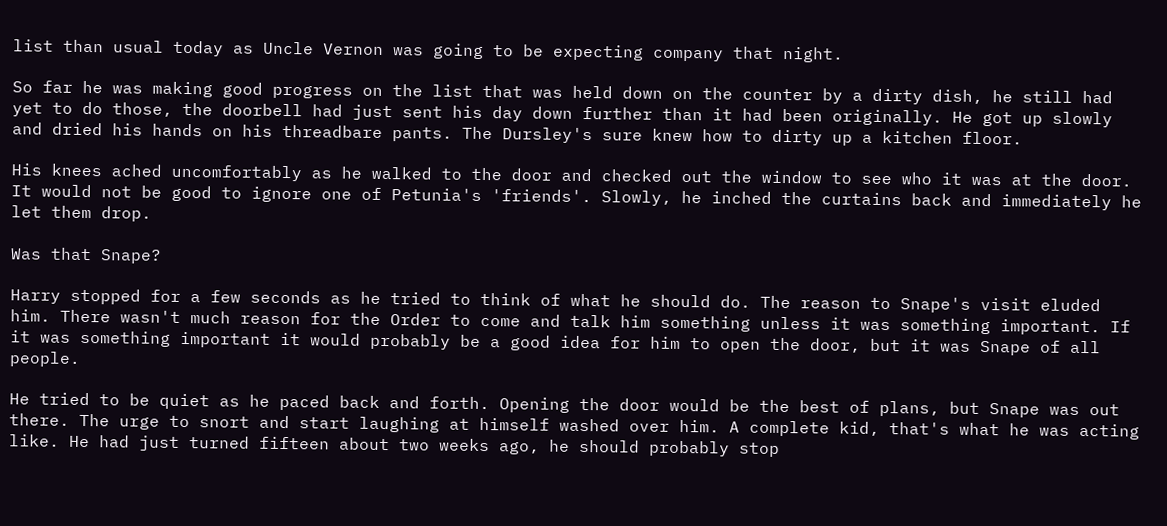list than usual today as Uncle Vernon was going to be expecting company that night.

So far he was making good progress on the list that was held down on the counter by a dirty dish, he still had yet to do those, the doorbell had just sent his day down further than it had been originally. He got up slowly and dried his hands on his threadbare pants. The Dursley's sure knew how to dirty up a kitchen floor.

His knees ached uncomfortably as he walked to the door and checked out the window to see who it was at the door. It would not be good to ignore one of Petunia's 'friends'. Slowly, he inched the curtains back and immediately he let them drop.

Was that Snape?

Harry stopped for a few seconds as he tried to think of what he should do. The reason to Snape's visit eluded him. There wasn't much reason for the Order to come and talk him something unless it was something important. If it was something important it would probably be a good idea for him to open the door, but it was Snape of all people.

He tried to be quiet as he paced back and forth. Opening the door would be the best of plans, but Snape was out there. The urge to snort and start laughing at himself washed over him. A complete kid, that's what he was acting like. He had just turned fifteen about two weeks ago, he should probably stop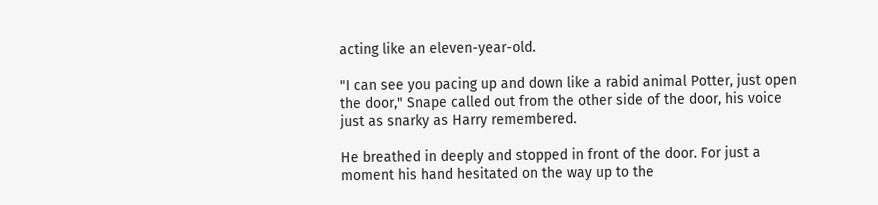acting like an eleven-year-old.

"I can see you pacing up and down like a rabid animal Potter, just open the door," Snape called out from the other side of the door, his voice just as snarky as Harry remembered.

He breathed in deeply and stopped in front of the door. For just a moment his hand hesitated on the way up to the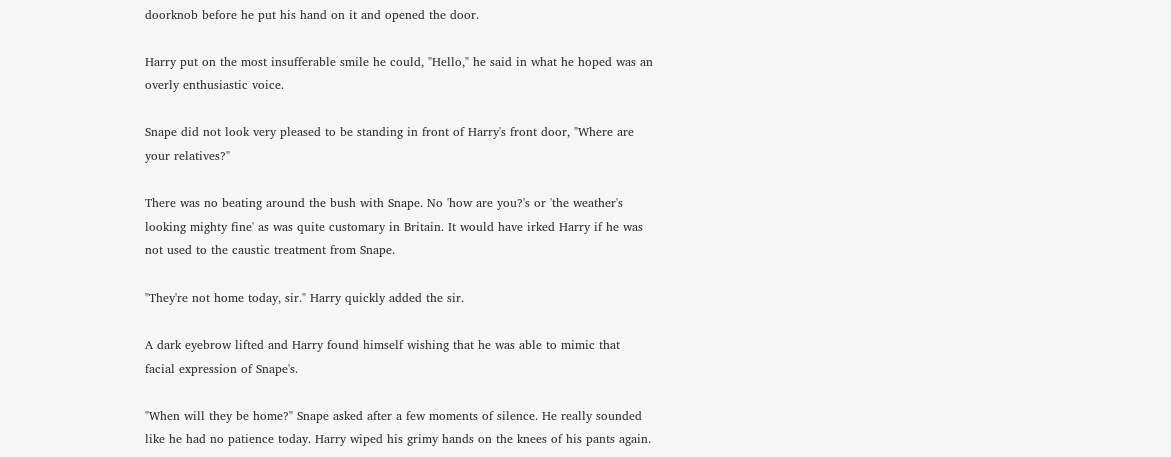doorknob before he put his hand on it and opened the door.

Harry put on the most insufferable smile he could, "Hello," he said in what he hoped was an overly enthusiastic voice.

Snape did not look very pleased to be standing in front of Harry's front door, "Where are your relatives?"

There was no beating around the bush with Snape. No 'how are you?'s or 'the weather's looking mighty fine' as was quite customary in Britain. It would have irked Harry if he was not used to the caustic treatment from Snape.

"They're not home today, sir." Harry quickly added the sir.

A dark eyebrow lifted and Harry found himself wishing that he was able to mimic that facial expression of Snape's.

"When will they be home?" Snape asked after a few moments of silence. He really sounded like he had no patience today. Harry wiped his grimy hands on the knees of his pants again.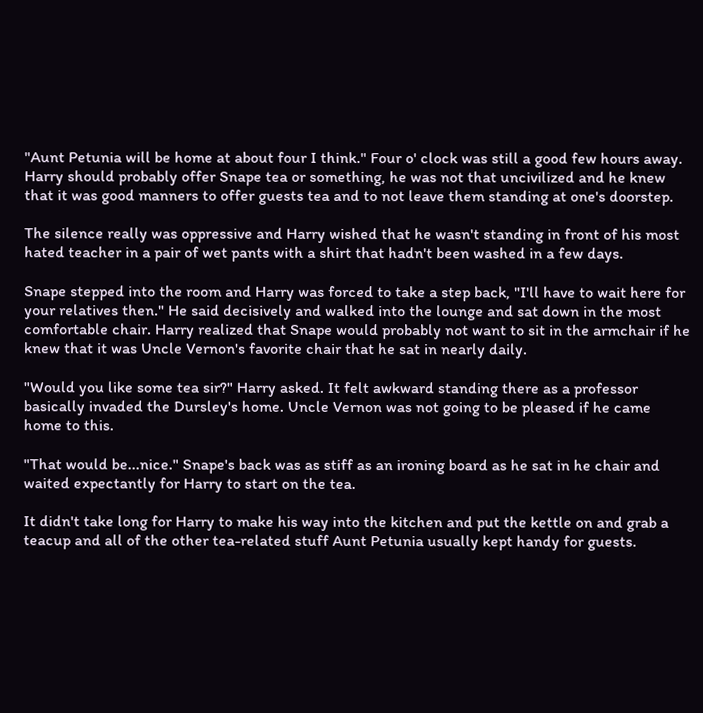"Aunt Petunia will be home at about four I think." Four o' clock was still a good few hours away. Harry should probably offer Snape tea or something, he was not that uncivilized and he knew that it was good manners to offer guests tea and to not leave them standing at one's doorstep.

The silence really was oppressive and Harry wished that he wasn't standing in front of his most hated teacher in a pair of wet pants with a shirt that hadn't been washed in a few days.

Snape stepped into the room and Harry was forced to take a step back, "I'll have to wait here for your relatives then." He said decisively and walked into the lounge and sat down in the most comfortable chair. Harry realized that Snape would probably not want to sit in the armchair if he knew that it was Uncle Vernon's favorite chair that he sat in nearly daily.

"Would you like some tea sir?" Harry asked. It felt awkward standing there as a professor basically invaded the Dursley's home. Uncle Vernon was not going to be pleased if he came home to this.

"That would be...nice." Snape's back was as stiff as an ironing board as he sat in he chair and waited expectantly for Harry to start on the tea.

It didn't take long for Harry to make his way into the kitchen and put the kettle on and grab a teacup and all of the other tea-related stuff Aunt Petunia usually kept handy for guests.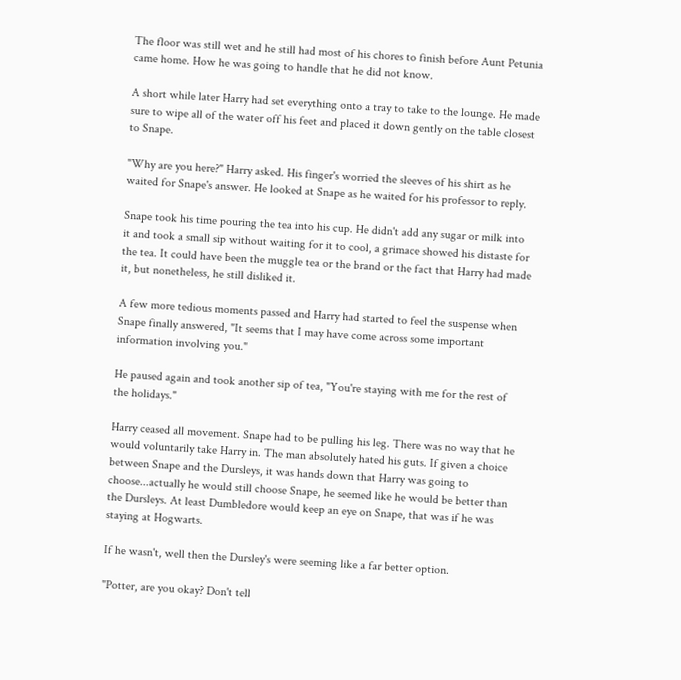The floor was still wet and he still had most of his chores to finish before Aunt Petunia came home. How he was going to handle that he did not know.

A short while later Harry had set everything onto a tray to take to the lounge. He made sure to wipe all of the water off his feet and placed it down gently on the table closest to Snape.

"Why are you here?" Harry asked. His finger's worried the sleeves of his shirt as he waited for Snape's answer. He looked at Snape as he waited for his professor to reply.

Snape took his time pouring the tea into his cup. He didn't add any sugar or milk into it and took a small sip without waiting for it to cool, a grimace showed his distaste for the tea. It could have been the muggle tea or the brand or the fact that Harry had made it, but nonetheless, he still disliked it.

A few more tedious moments passed and Harry had started to feel the suspense when Snape finally answered, "It seems that I may have come across some important information involving you."

He paused again and took another sip of tea, "You're staying with me for the rest of the holidays."

Harry ceased all movement. Snape had to be pulling his leg. There was no way that he would voluntarily take Harry in. The man absolutely hated his guts. If given a choice between Snape and the Dursleys, it was hands down that Harry was going to choose...actually he would still choose Snape, he seemed like he would be better than the Dursleys. At least Dumbledore would keep an eye on Snape, that was if he was staying at Hogwarts.

If he wasn't, well then the Dursley's were seeming like a far better option.

"Potter, are you okay? Don't tell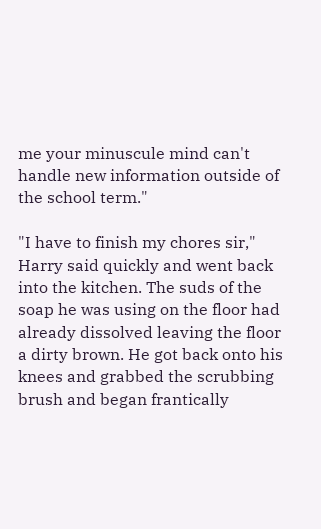me your minuscule mind can't handle new information outside of the school term."

"I have to finish my chores sir," Harry said quickly and went back into the kitchen. The suds of the soap he was using on the floor had already dissolved leaving the floor a dirty brown. He got back onto his knees and grabbed the scrubbing brush and began frantically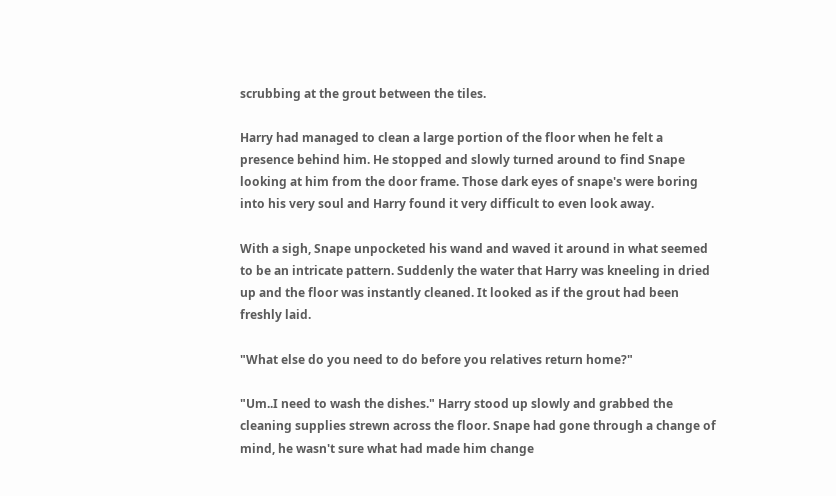scrubbing at the grout between the tiles.

Harry had managed to clean a large portion of the floor when he felt a presence behind him. He stopped and slowly turned around to find Snape looking at him from the door frame. Those dark eyes of snape's were boring into his very soul and Harry found it very difficult to even look away.

With a sigh, Snape unpocketed his wand and waved it around in what seemed to be an intricate pattern. Suddenly the water that Harry was kneeling in dried up and the floor was instantly cleaned. It looked as if the grout had been freshly laid.

"What else do you need to do before you relatives return home?"

"Um..I need to wash the dishes." Harry stood up slowly and grabbed the cleaning supplies strewn across the floor. Snape had gone through a change of mind, he wasn't sure what had made him change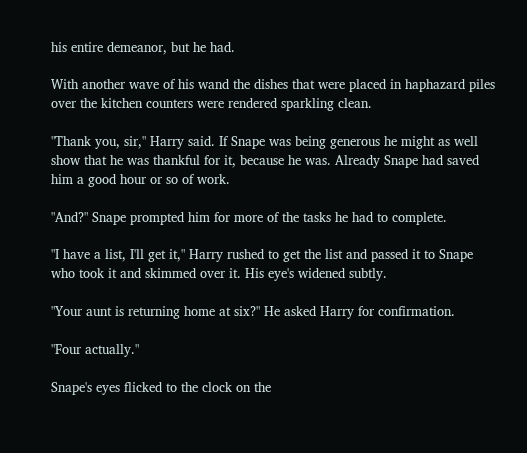his entire demeanor, but he had.

With another wave of his wand the dishes that were placed in haphazard piles over the kitchen counters were rendered sparkling clean.

"Thank you, sir," Harry said. If Snape was being generous he might as well show that he was thankful for it, because he was. Already Snape had saved him a good hour or so of work.

"And?" Snape prompted him for more of the tasks he had to complete.

"I have a list, I'll get it," Harry rushed to get the list and passed it to Snape who took it and skimmed over it. His eye's widened subtly.

"Your aunt is returning home at six?" He asked Harry for confirmation.

"Four actually."

Snape's eyes flicked to the clock on the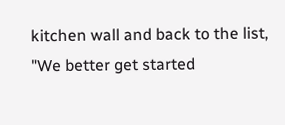kitchen wall and back to the list, "We better get started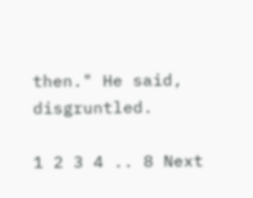then." He said, disgruntled.

1 2 3 4 .. 8 Next